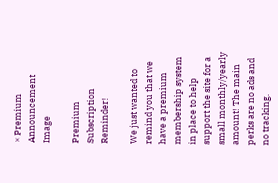× Premium Announcement Image

Premium Subscription Reminder!

We just wanted to remind you that we have a premium membership system in place to help support the site for a small monthly/yearly amount! The main perks are no ads and no tracking.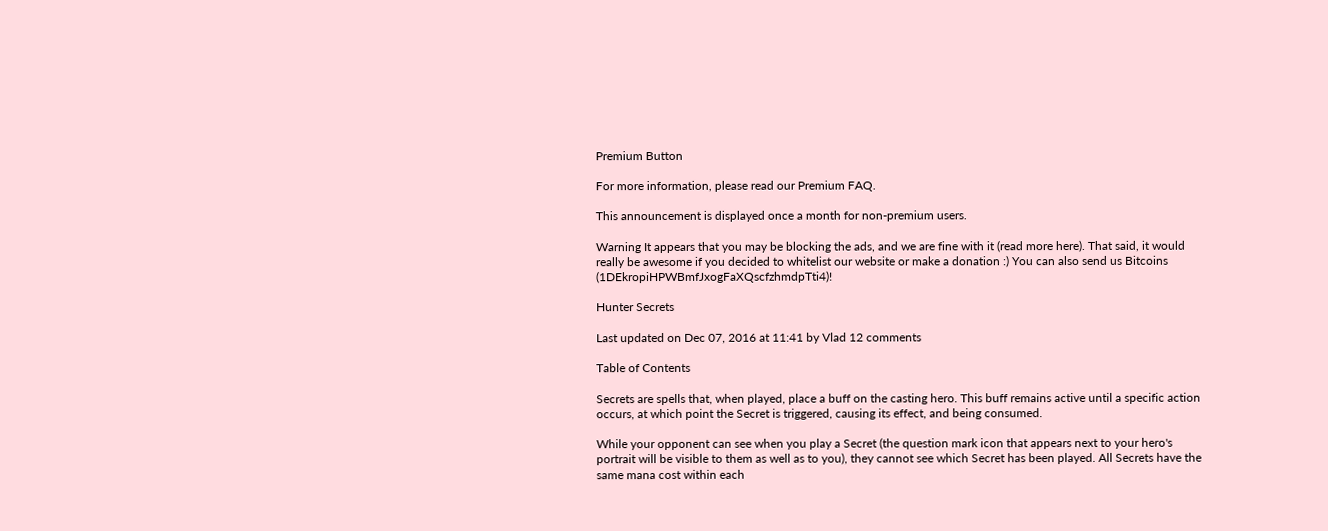Premium Button

For more information, please read our Premium FAQ.

This announcement is displayed once a month for non-premium users.

Warning It appears that you may be blocking the ads, and we are fine with it (read more here). That said, it would really be awesome if you decided to whitelist our website or make a donation :) You can also send us Bitcoins (1DEkropiHPWBmfJxogFaXQscfzhmdpTti4)!

Hunter Secrets

Last updated on Dec 07, 2016 at 11:41 by Vlad 12 comments

Table of Contents

Secrets are spells that, when played, place a buff on the casting hero. This buff remains active until a specific action occurs, at which point the Secret is triggered, causing its effect, and being consumed.

While your opponent can see when you play a Secret (the question mark icon that appears next to your hero's portrait will be visible to them as well as to you), they cannot see which Secret has been played. All Secrets have the same mana cost within each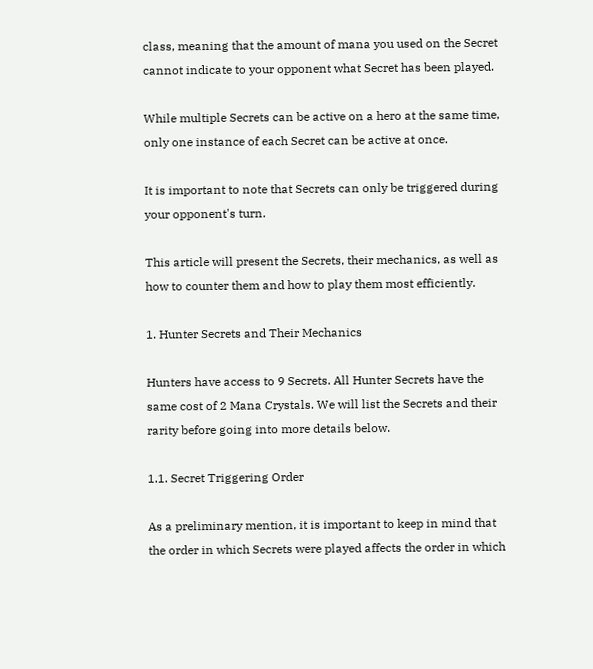class, meaning that the amount of mana you used on the Secret cannot indicate to your opponent what Secret has been played.

While multiple Secrets can be active on a hero at the same time, only one instance of each Secret can be active at once.

It is important to note that Secrets can only be triggered during your opponent's turn.

This article will present the Secrets, their mechanics, as well as how to counter them and how to play them most efficiently.

1. Hunter Secrets and Their Mechanics

Hunters have access to 9 Secrets. All Hunter Secrets have the same cost of 2 Mana Crystals. We will list the Secrets and their rarity before going into more details below.

1.1. Secret Triggering Order

As a preliminary mention, it is important to keep in mind that the order in which Secrets were played affects the order in which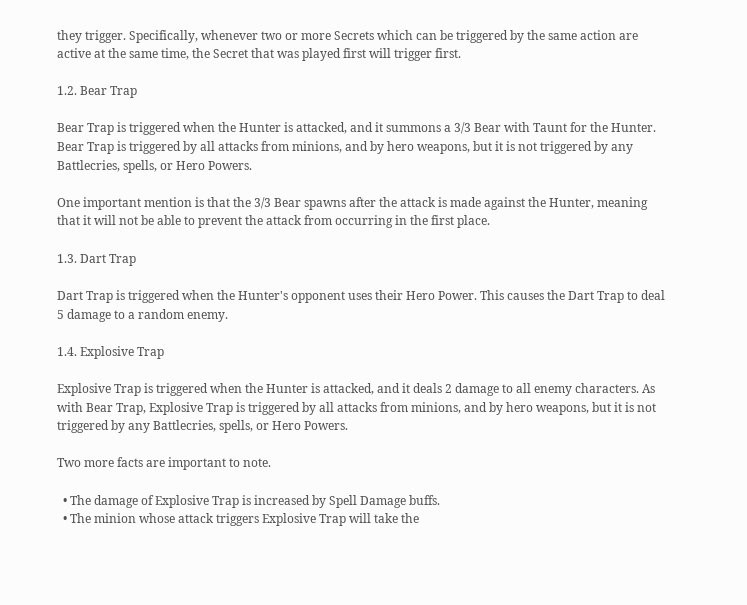they trigger. Specifically, whenever two or more Secrets which can be triggered by the same action are active at the same time, the Secret that was played first will trigger first.

1.2. Bear Trap

Bear Trap is triggered when the Hunter is attacked, and it summons a 3/3 Bear with Taunt for the Hunter. Bear Trap is triggered by all attacks from minions, and by hero weapons, but it is not triggered by any Battlecries, spells, or Hero Powers.

One important mention is that the 3/3 Bear spawns after the attack is made against the Hunter, meaning that it will not be able to prevent the attack from occurring in the first place.

1.3. Dart Trap

Dart Trap is triggered when the Hunter's opponent uses their Hero Power. This causes the Dart Trap to deal 5 damage to a random enemy.

1.4. Explosive Trap

Explosive Trap is triggered when the Hunter is attacked, and it deals 2 damage to all enemy characters. As with Bear Trap, Explosive Trap is triggered by all attacks from minions, and by hero weapons, but it is not triggered by any Battlecries, spells, or Hero Powers.

Two more facts are important to note.

  • The damage of Explosive Trap is increased by Spell Damage buffs.
  • The minion whose attack triggers Explosive Trap will take the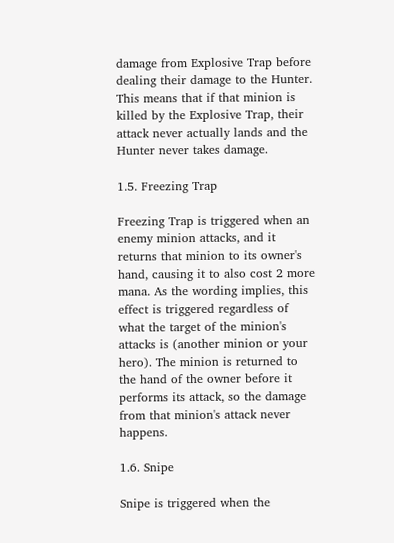damage from Explosive Trap before dealing their damage to the Hunter. This means that if that minion is killed by the Explosive Trap, their attack never actually lands and the Hunter never takes damage.

1.5. Freezing Trap

Freezing Trap is triggered when an enemy minion attacks, and it returns that minion to its owner's hand, causing it to also cost 2 more mana. As the wording implies, this effect is triggered regardless of what the target of the minion's attacks is (another minion or your hero). The minion is returned to the hand of the owner before it performs its attack, so the damage from that minion's attack never happens.

1.6. Snipe

Snipe is triggered when the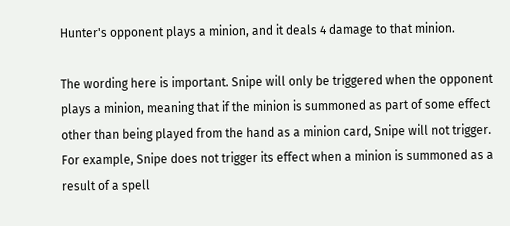Hunter's opponent plays a minion, and it deals 4 damage to that minion.

The wording here is important. Snipe will only be triggered when the opponent plays a minion, meaning that if the minion is summoned as part of some effect other than being played from the hand as a minion card, Snipe will not trigger. For example, Snipe does not trigger its effect when a minion is summoned as a result of a spell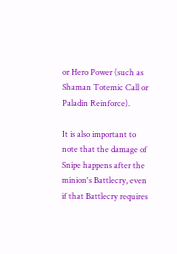or Hero Power (such as Shaman Totemic Call or Paladin Reinforce).

It is also important to note that the damage of Snipe happens after the minion's Battlecry, even if that Battlecry requires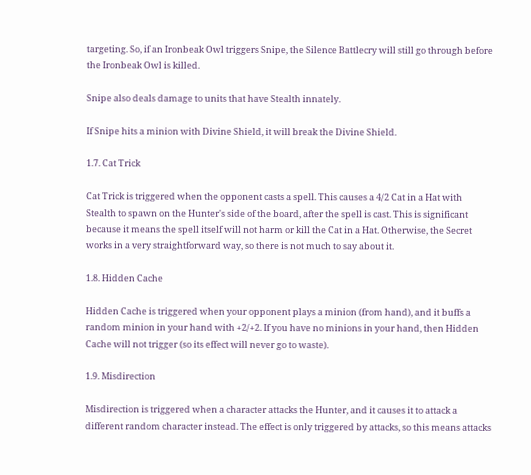targeting. So, if an Ironbeak Owl triggers Snipe, the Silence Battlecry will still go through before the Ironbeak Owl is killed.

Snipe also deals damage to units that have Stealth innately.

If Snipe hits a minion with Divine Shield, it will break the Divine Shield.

1.7. Cat Trick

Cat Trick is triggered when the opponent casts a spell. This causes a 4/2 Cat in a Hat with Stealth to spawn on the Hunter's side of the board, after the spell is cast. This is significant because it means the spell itself will not harm or kill the Cat in a Hat. Otherwise, the Secret works in a very straightforward way, so there is not much to say about it.

1.8. Hidden Cache

Hidden Cache is triggered when your opponent plays a minion (from hand), and it buffs a random minion in your hand with +2/+2. If you have no minions in your hand, then Hidden Cache will not trigger (so its effect will never go to waste).

1.9. Misdirection

Misdirection is triggered when a character attacks the Hunter, and it causes it to attack a different random character instead. The effect is only triggered by attacks, so this means attacks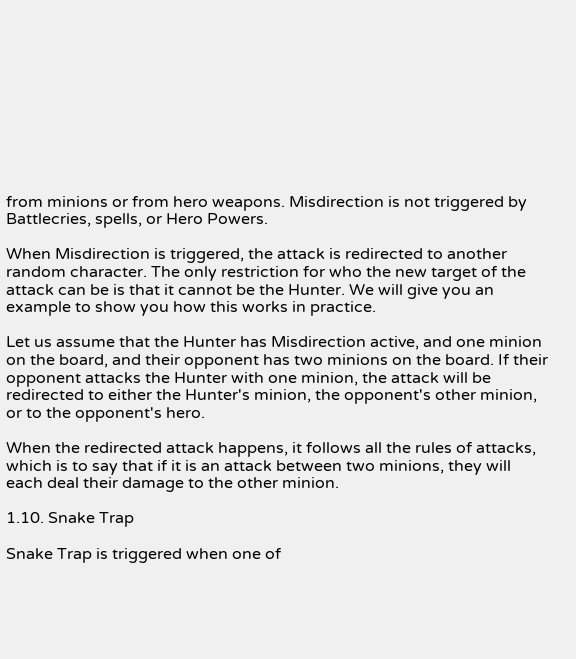from minions or from hero weapons. Misdirection is not triggered by Battlecries, spells, or Hero Powers.

When Misdirection is triggered, the attack is redirected to another random character. The only restriction for who the new target of the attack can be is that it cannot be the Hunter. We will give you an example to show you how this works in practice.

Let us assume that the Hunter has Misdirection active, and one minion on the board, and their opponent has two minions on the board. If their opponent attacks the Hunter with one minion, the attack will be redirected to either the Hunter's minion, the opponent's other minion, or to the opponent's hero.

When the redirected attack happens, it follows all the rules of attacks, which is to say that if it is an attack between two minions, they will each deal their damage to the other minion.

1.10. Snake Trap

Snake Trap is triggered when one of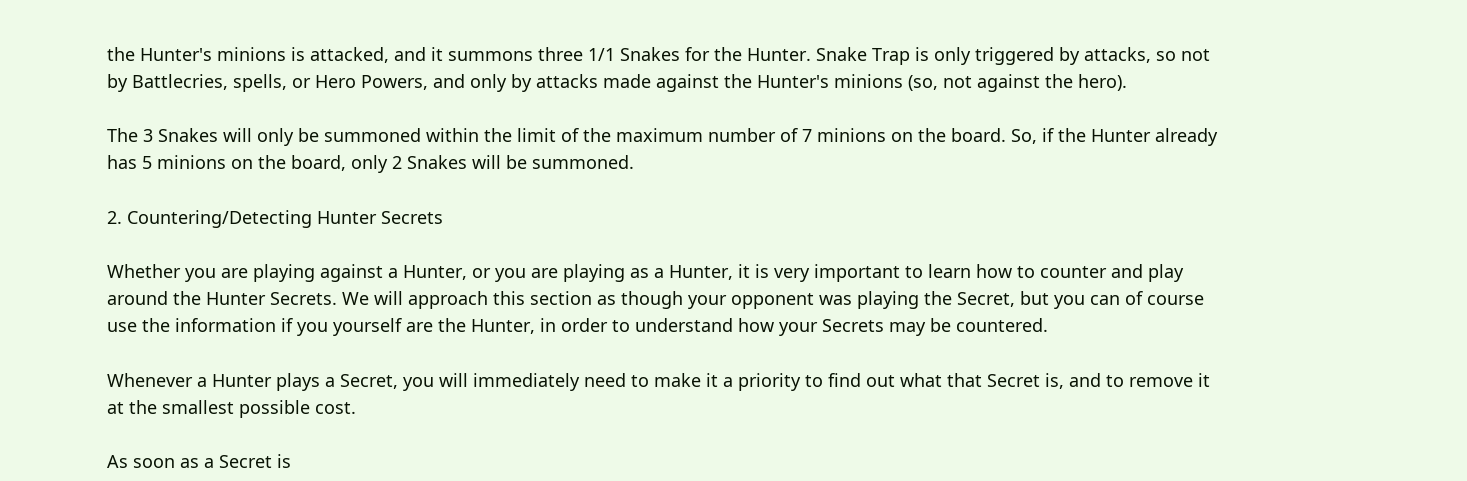the Hunter's minions is attacked, and it summons three 1/1 Snakes for the Hunter. Snake Trap is only triggered by attacks, so not by Battlecries, spells, or Hero Powers, and only by attacks made against the Hunter's minions (so, not against the hero).

The 3 Snakes will only be summoned within the limit of the maximum number of 7 minions on the board. So, if the Hunter already has 5 minions on the board, only 2 Snakes will be summoned.

2. Countering/Detecting Hunter Secrets

Whether you are playing against a Hunter, or you are playing as a Hunter, it is very important to learn how to counter and play around the Hunter Secrets. We will approach this section as though your opponent was playing the Secret, but you can of course use the information if you yourself are the Hunter, in order to understand how your Secrets may be countered.

Whenever a Hunter plays a Secret, you will immediately need to make it a priority to find out what that Secret is, and to remove it at the smallest possible cost.

As soon as a Secret is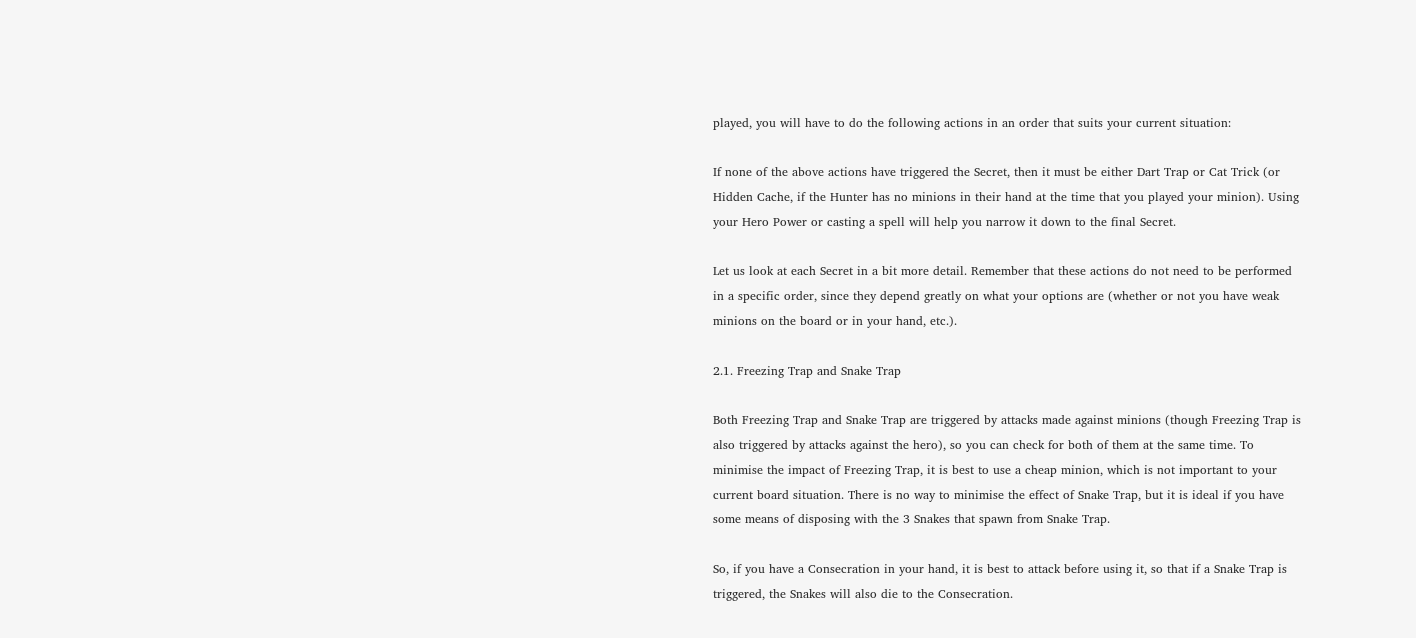played, you will have to do the following actions in an order that suits your current situation:

If none of the above actions have triggered the Secret, then it must be either Dart Trap or Cat Trick (or Hidden Cache, if the Hunter has no minions in their hand at the time that you played your minion). Using your Hero Power or casting a spell will help you narrow it down to the final Secret.

Let us look at each Secret in a bit more detail. Remember that these actions do not need to be performed in a specific order, since they depend greatly on what your options are (whether or not you have weak minions on the board or in your hand, etc.).

2.1. Freezing Trap and Snake Trap

Both Freezing Trap and Snake Trap are triggered by attacks made against minions (though Freezing Trap is also triggered by attacks against the hero), so you can check for both of them at the same time. To minimise the impact of Freezing Trap, it is best to use a cheap minion, which is not important to your current board situation. There is no way to minimise the effect of Snake Trap, but it is ideal if you have some means of disposing with the 3 Snakes that spawn from Snake Trap.

So, if you have a Consecration in your hand, it is best to attack before using it, so that if a Snake Trap is triggered, the Snakes will also die to the Consecration.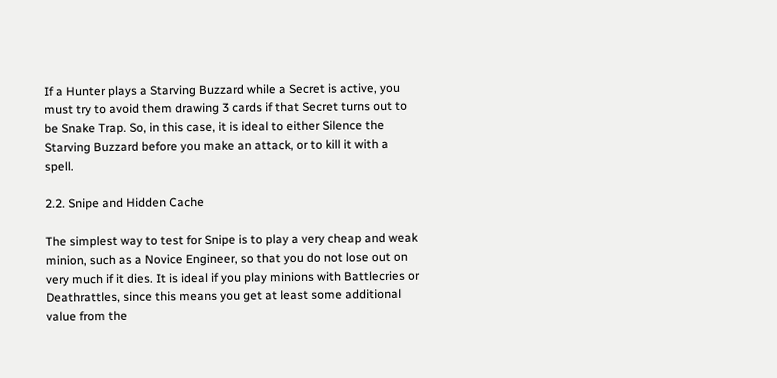If a Hunter plays a Starving Buzzard while a Secret is active, you must try to avoid them drawing 3 cards if that Secret turns out to be Snake Trap. So, in this case, it is ideal to either Silence the Starving Buzzard before you make an attack, or to kill it with a spell.

2.2. Snipe and Hidden Cache

The simplest way to test for Snipe is to play a very cheap and weak minion, such as a Novice Engineer, so that you do not lose out on very much if it dies. It is ideal if you play minions with Battlecries or Deathrattles, since this means you get at least some additional value from the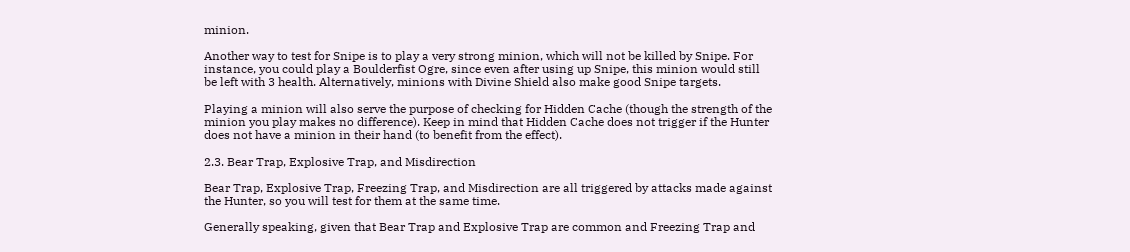minion.

Another way to test for Snipe is to play a very strong minion, which will not be killed by Snipe. For instance, you could play a Boulderfist Ogre, since even after using up Snipe, this minion would still be left with 3 health. Alternatively, minions with Divine Shield also make good Snipe targets.

Playing a minion will also serve the purpose of checking for Hidden Cache (though the strength of the minion you play makes no difference). Keep in mind that Hidden Cache does not trigger if the Hunter does not have a minion in their hand (to benefit from the effect).

2.3. Bear Trap, Explosive Trap, and Misdirection

Bear Trap, Explosive Trap, Freezing Trap, and Misdirection are all triggered by attacks made against the Hunter, so you will test for them at the same time.

Generally speaking, given that Bear Trap and Explosive Trap are common and Freezing Trap and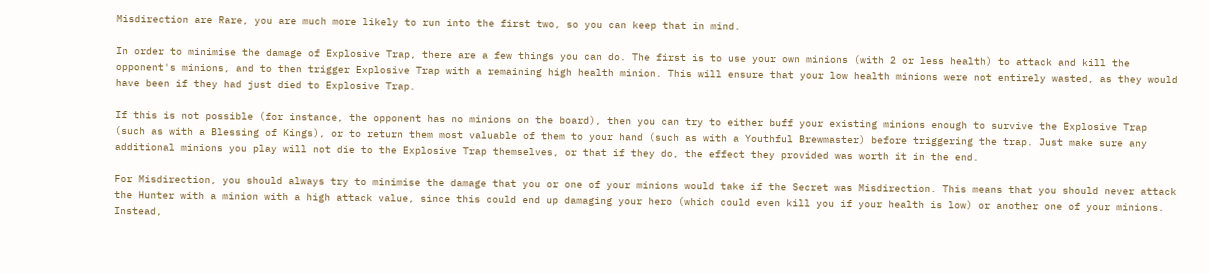Misdirection are Rare, you are much more likely to run into the first two, so you can keep that in mind.

In order to minimise the damage of Explosive Trap, there are a few things you can do. The first is to use your own minions (with 2 or less health) to attack and kill the opponent's minions, and to then trigger Explosive Trap with a remaining high health minion. This will ensure that your low health minions were not entirely wasted, as they would have been if they had just died to Explosive Trap.

If this is not possible (for instance, the opponent has no minions on the board), then you can try to either buff your existing minions enough to survive the Explosive Trap (such as with a Blessing of Kings), or to return them most valuable of them to your hand (such as with a Youthful Brewmaster) before triggering the trap. Just make sure any additional minions you play will not die to the Explosive Trap themselves, or that if they do, the effect they provided was worth it in the end.

For Misdirection, you should always try to minimise the damage that you or one of your minions would take if the Secret was Misdirection. This means that you should never attack the Hunter with a minion with a high attack value, since this could end up damaging your hero (which could even kill you if your health is low) or another one of your minions. Instead,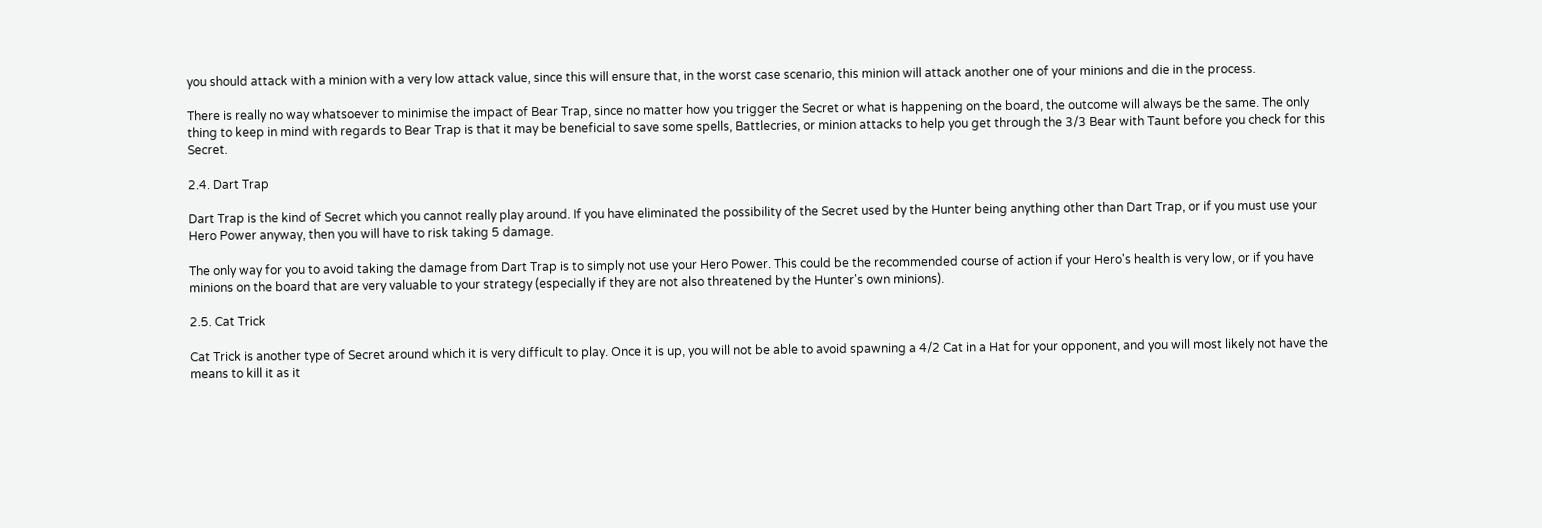you should attack with a minion with a very low attack value, since this will ensure that, in the worst case scenario, this minion will attack another one of your minions and die in the process.

There is really no way whatsoever to minimise the impact of Bear Trap, since no matter how you trigger the Secret or what is happening on the board, the outcome will always be the same. The only thing to keep in mind with regards to Bear Trap is that it may be beneficial to save some spells, Battlecries, or minion attacks to help you get through the 3/3 Bear with Taunt before you check for this Secret.

2.4. Dart Trap

Dart Trap is the kind of Secret which you cannot really play around. If you have eliminated the possibility of the Secret used by the Hunter being anything other than Dart Trap, or if you must use your Hero Power anyway, then you will have to risk taking 5 damage.

The only way for you to avoid taking the damage from Dart Trap is to simply not use your Hero Power. This could be the recommended course of action if your Hero's health is very low, or if you have minions on the board that are very valuable to your strategy (especially if they are not also threatened by the Hunter's own minions).

2.5. Cat Trick

Cat Trick is another type of Secret around which it is very difficult to play. Once it is up, you will not be able to avoid spawning a 4/2 Cat in a Hat for your opponent, and you will most likely not have the means to kill it as it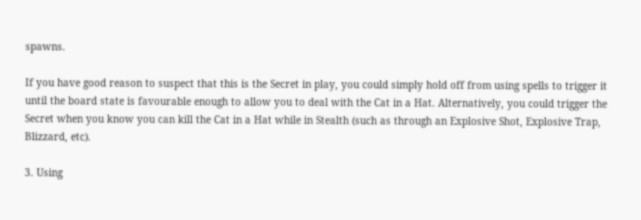spawns.

If you have good reason to suspect that this is the Secret in play, you could simply hold off from using spells to trigger it until the board state is favourable enough to allow you to deal with the Cat in a Hat. Alternatively, you could trigger the Secret when you know you can kill the Cat in a Hat while in Stealth (such as through an Explosive Shot, Explosive Trap, Blizzard, etc).

3. Using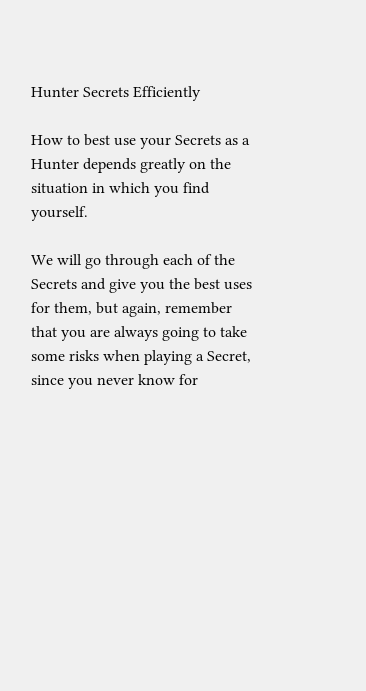Hunter Secrets Efficiently

How to best use your Secrets as a Hunter depends greatly on the situation in which you find yourself.

We will go through each of the Secrets and give you the best uses for them, but again, remember that you are always going to take some risks when playing a Secret, since you never know for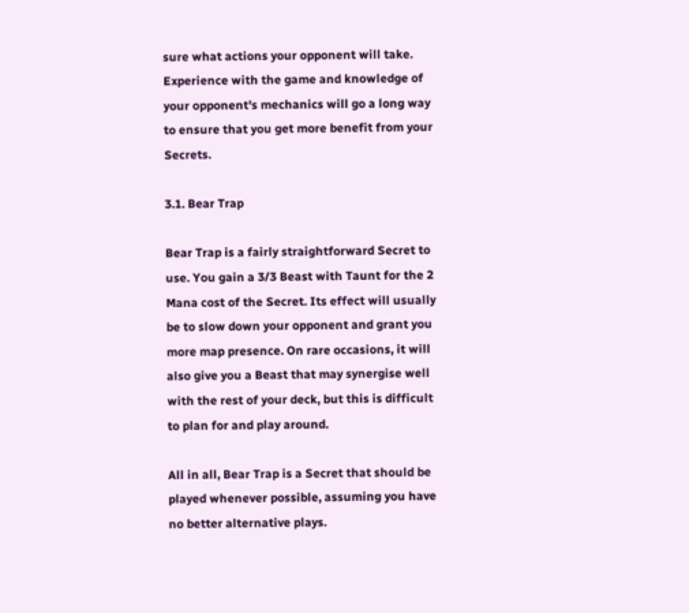sure what actions your opponent will take. Experience with the game and knowledge of your opponent's mechanics will go a long way to ensure that you get more benefit from your Secrets.

3.1. Bear Trap

Bear Trap is a fairly straightforward Secret to use. You gain a 3/3 Beast with Taunt for the 2 Mana cost of the Secret. Its effect will usually be to slow down your opponent and grant you more map presence. On rare occasions, it will also give you a Beast that may synergise well with the rest of your deck, but this is difficult to plan for and play around.

All in all, Bear Trap is a Secret that should be played whenever possible, assuming you have no better alternative plays.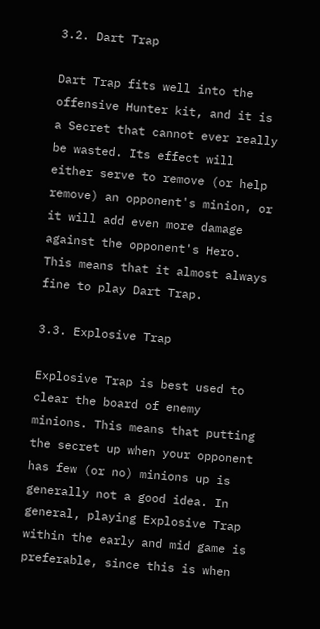3.2. Dart Trap

Dart Trap fits well into the offensive Hunter kit, and it is a Secret that cannot ever really be wasted. Its effect will either serve to remove (or help remove) an opponent's minion, or it will add even more damage against the opponent's Hero. This means that it almost always fine to play Dart Trap.

3.3. Explosive Trap

Explosive Trap is best used to clear the board of enemy minions. This means that putting the secret up when your opponent has few (or no) minions up is generally not a good idea. In general, playing Explosive Trap within the early and mid game is preferable, since this is when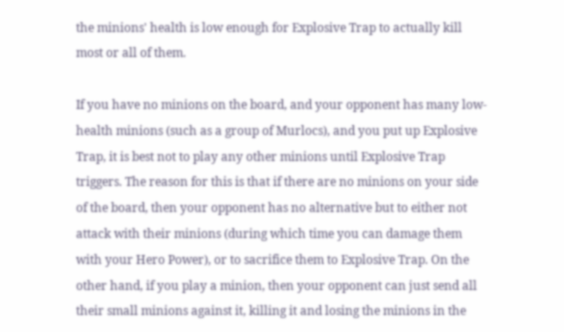the minions' health is low enough for Explosive Trap to actually kill most or all of them.

If you have no minions on the board, and your opponent has many low-health minions (such as a group of Murlocs), and you put up Explosive Trap, it is best not to play any other minions until Explosive Trap triggers. The reason for this is that if there are no minions on your side of the board, then your opponent has no alternative but to either not attack with their minions (during which time you can damage them with your Hero Power), or to sacrifice them to Explosive Trap. On the other hand, if you play a minion, then your opponent can just send all their small minions against it, killing it and losing the minions in the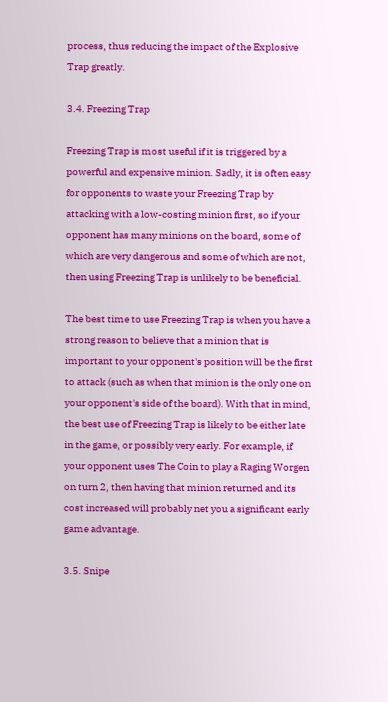process, thus reducing the impact of the Explosive Trap greatly.

3.4. Freezing Trap

Freezing Trap is most useful if it is triggered by a powerful and expensive minion. Sadly, it is often easy for opponents to waste your Freezing Trap by attacking with a low-costing minion first, so if your opponent has many minions on the board, some of which are very dangerous and some of which are not, then using Freezing Trap is unlikely to be beneficial.

The best time to use Freezing Trap is when you have a strong reason to believe that a minion that is important to your opponent's position will be the first to attack (such as when that minion is the only one on your opponent's side of the board). With that in mind, the best use of Freezing Trap is likely to be either late in the game, or possibly very early. For example, if your opponent uses The Coin to play a Raging Worgen on turn 2, then having that minion returned and its cost increased will probably net you a significant early game advantage.

3.5. Snipe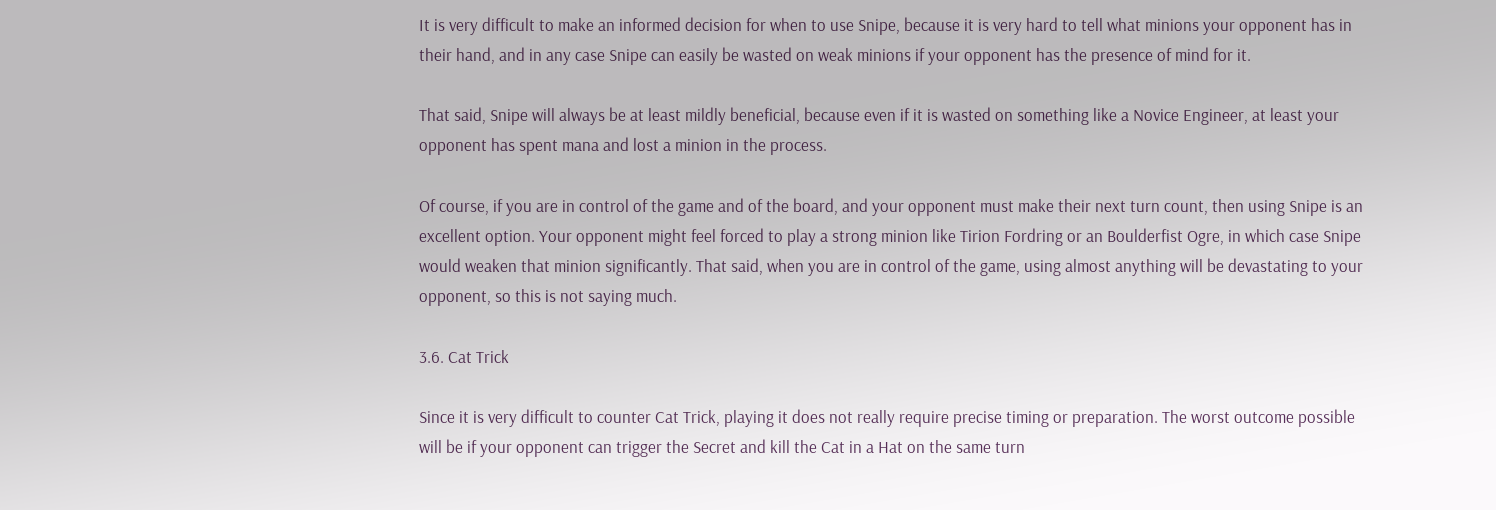It is very difficult to make an informed decision for when to use Snipe, because it is very hard to tell what minions your opponent has in their hand, and in any case Snipe can easily be wasted on weak minions if your opponent has the presence of mind for it.

That said, Snipe will always be at least mildly beneficial, because even if it is wasted on something like a Novice Engineer, at least your opponent has spent mana and lost a minion in the process.

Of course, if you are in control of the game and of the board, and your opponent must make their next turn count, then using Snipe is an excellent option. Your opponent might feel forced to play a strong minion like Tirion Fordring or an Boulderfist Ogre, in which case Snipe would weaken that minion significantly. That said, when you are in control of the game, using almost anything will be devastating to your opponent, so this is not saying much.

3.6. Cat Trick

Since it is very difficult to counter Cat Trick, playing it does not really require precise timing or preparation. The worst outcome possible will be if your opponent can trigger the Secret and kill the Cat in a Hat on the same turn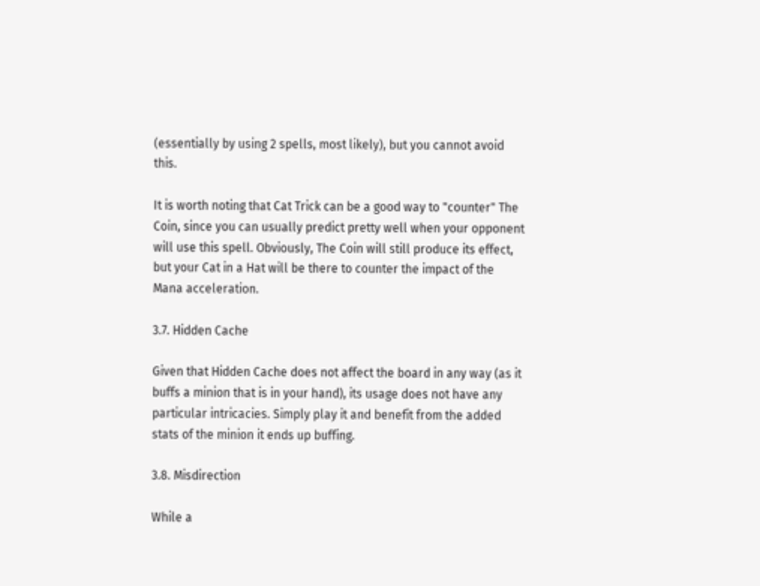(essentially by using 2 spells, most likely), but you cannot avoid this.

It is worth noting that Cat Trick can be a good way to "counter" The Coin, since you can usually predict pretty well when your opponent will use this spell. Obviously, The Coin will still produce its effect, but your Cat in a Hat will be there to counter the impact of the Mana acceleration.

3.7. Hidden Cache

Given that Hidden Cache does not affect the board in any way (as it buffs a minion that is in your hand), its usage does not have any particular intricacies. Simply play it and benefit from the added stats of the minion it ends up buffing.

3.8. Misdirection

While a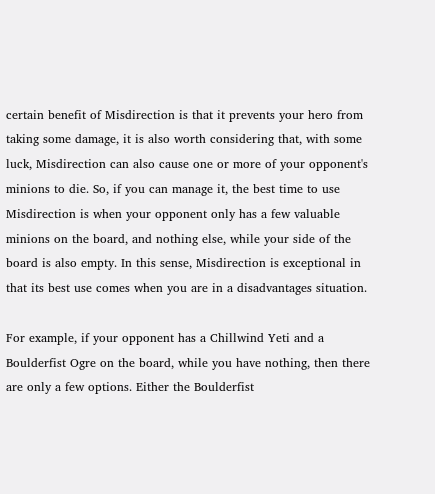certain benefit of Misdirection is that it prevents your hero from taking some damage, it is also worth considering that, with some luck, Misdirection can also cause one or more of your opponent's minions to die. So, if you can manage it, the best time to use Misdirection is when your opponent only has a few valuable minions on the board, and nothing else, while your side of the board is also empty. In this sense, Misdirection is exceptional in that its best use comes when you are in a disadvantages situation.

For example, if your opponent has a Chillwind Yeti and a Boulderfist Ogre on the board, while you have nothing, then there are only a few options. Either the Boulderfist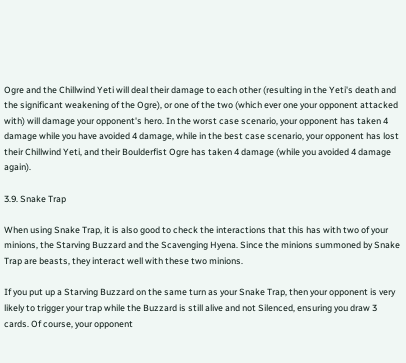Ogre and the Chillwind Yeti will deal their damage to each other (resulting in the Yeti's death and the significant weakening of the Ogre), or one of the two (which ever one your opponent attacked with) will damage your opponent's hero. In the worst case scenario, your opponent has taken 4 damage while you have avoided 4 damage, while in the best case scenario, your opponent has lost their Chillwind Yeti, and their Boulderfist Ogre has taken 4 damage (while you avoided 4 damage again).

3.9. Snake Trap

When using Snake Trap, it is also good to check the interactions that this has with two of your minions, the Starving Buzzard and the Scavenging Hyena. Since the minions summoned by Snake Trap are beasts, they interact well with these two minions.

If you put up a Starving Buzzard on the same turn as your Snake Trap, then your opponent is very likely to trigger your trap while the Buzzard is still alive and not Silenced, ensuring you draw 3 cards. Of course, your opponent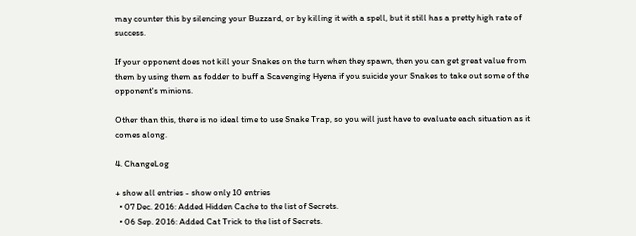may counter this by silencing your Buzzard, or by killing it with a spell, but it still has a pretty high rate of success.

If your opponent does not kill your Snakes on the turn when they spawn, then you can get great value from them by using them as fodder to buff a Scavenging Hyena if you suicide your Snakes to take out some of the opponent's minions.

Other than this, there is no ideal time to use Snake Trap, so you will just have to evaluate each situation as it comes along.

4. ChangeLog

+ show all entries - show only 10 entries
  • 07 Dec. 2016: Added Hidden Cache to the list of Secrets.
  • 06 Sep. 2016: Added Cat Trick to the list of Secrets.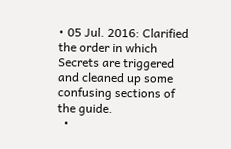• 05 Jul. 2016: Clarified the order in which Secrets are triggered and cleaned up some confusing sections of the guide.
  •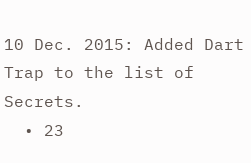10 Dec. 2015: Added Dart Trap to the list of Secrets.
  • 23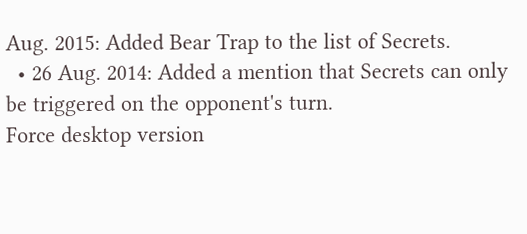Aug. 2015: Added Bear Trap to the list of Secrets.
  • 26 Aug. 2014: Added a mention that Secrets can only be triggered on the opponent's turn.
Force desktop version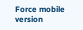Force mobile version